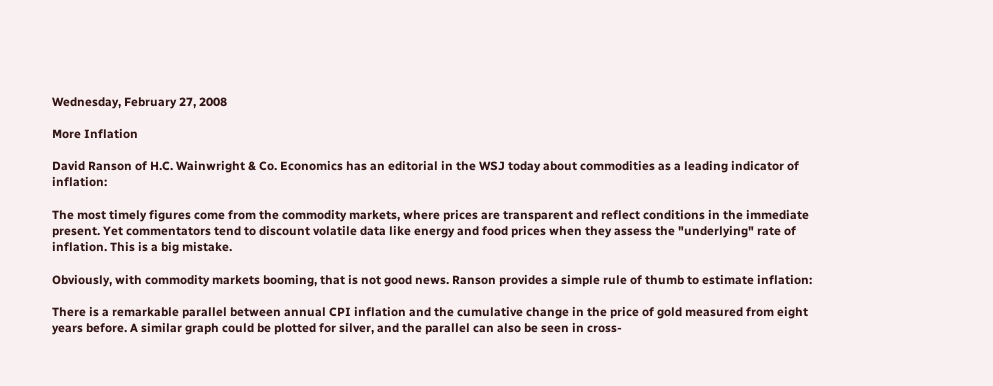Wednesday, February 27, 2008

More Inflation

David Ranson of H.C. Wainwright & Co. Economics has an editorial in the WSJ today about commodities as a leading indicator of inflation:

The most timely figures come from the commodity markets, where prices are transparent and reflect conditions in the immediate present. Yet commentators tend to discount volatile data like energy and food prices when they assess the "underlying" rate of inflation. This is a big mistake.

Obviously, with commodity markets booming, that is not good news. Ranson provides a simple rule of thumb to estimate inflation:

There is a remarkable parallel between annual CPI inflation and the cumulative change in the price of gold measured from eight years before. A similar graph could be plotted for silver, and the parallel can also be seen in cross-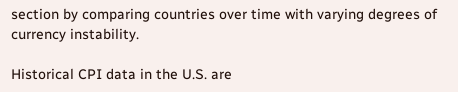section by comparing countries over time with varying degrees of currency instability.

Historical CPI data in the U.S. are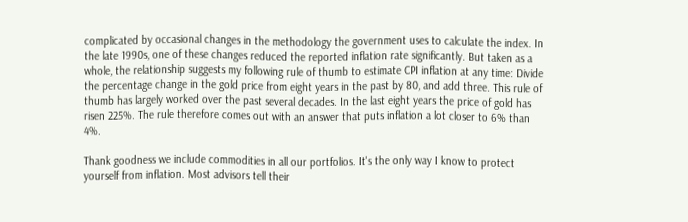complicated by occasional changes in the methodology the government uses to calculate the index. In the late 1990s, one of these changes reduced the reported inflation rate significantly. But taken as a whole, the relationship suggests my following rule of thumb to estimate CPI inflation at any time: Divide the percentage change in the gold price from eight years in the past by 80, and add three. This rule of thumb has largely worked over the past several decades. In the last eight years the price of gold has risen 225%. The rule therefore comes out with an answer that puts inflation a lot closer to 6% than 4%.

Thank goodness we include commodities in all our portfolios. It's the only way I know to protect yourself from inflation. Most advisors tell their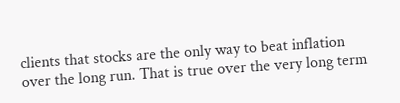clients that stocks are the only way to beat inflation over the long run. That is true over the very long term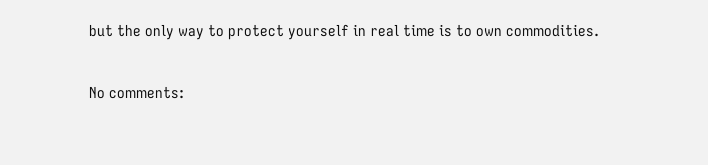but the only way to protect yourself in real time is to own commodities.

No comments: